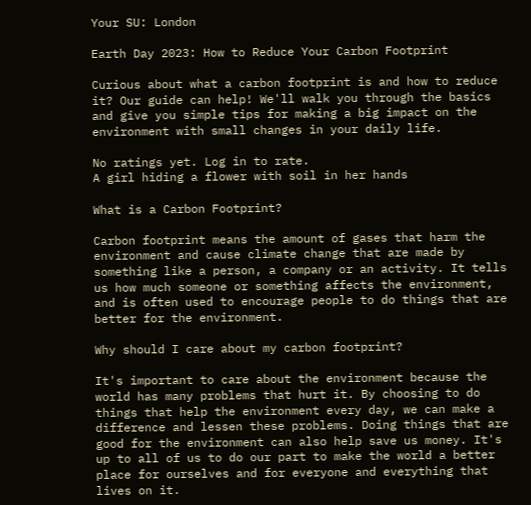Your SU: London

Earth Day 2023: How to Reduce Your Carbon Footprint

Curious about what a carbon footprint is and how to reduce it? Our guide can help! We'll walk you through the basics and give you simple tips for making a big impact on the environment with small changes in your daily life.

No ratings yet. Log in to rate.
A girl hiding a flower with soil in her hands

What is a Carbon Footprint?

Carbon footprint means the amount of gases that harm the environment and cause climate change that are made by something like a person, a company or an activity. It tells us how much someone or something affects the environment, and is often used to encourage people to do things that are better for the environment.

Why should I care about my carbon footprint?

It's important to care about the environment because the world has many problems that hurt it. By choosing to do things that help the environment every day, we can make a difference and lessen these problems. Doing things that are good for the environment can also help save us money. It's up to all of us to do our part to make the world a better place for ourselves and for everyone and everything that lives on it.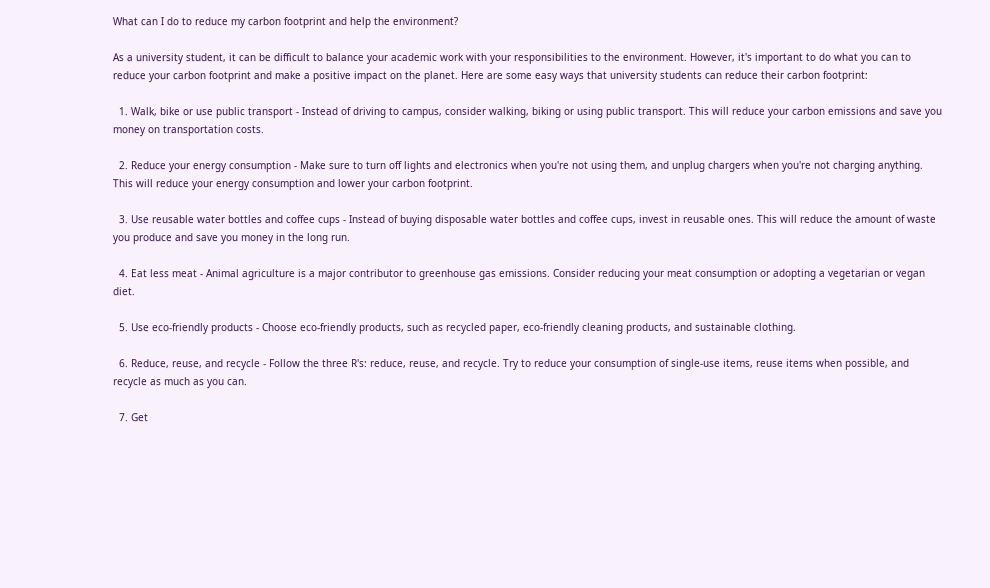What can I do to reduce my carbon footprint and help the environment?

As a university student, it can be difficult to balance your academic work with your responsibilities to the environment. However, it's important to do what you can to reduce your carbon footprint and make a positive impact on the planet. Here are some easy ways that university students can reduce their carbon footprint:

  1. Walk, bike or use public transport - Instead of driving to campus, consider walking, biking or using public transport. This will reduce your carbon emissions and save you money on transportation costs.

  2. Reduce your energy consumption - Make sure to turn off lights and electronics when you're not using them, and unplug chargers when you're not charging anything. This will reduce your energy consumption and lower your carbon footprint.

  3. Use reusable water bottles and coffee cups - Instead of buying disposable water bottles and coffee cups, invest in reusable ones. This will reduce the amount of waste you produce and save you money in the long run.

  4. Eat less meat - Animal agriculture is a major contributor to greenhouse gas emissions. Consider reducing your meat consumption or adopting a vegetarian or vegan diet.

  5. Use eco-friendly products - Choose eco-friendly products, such as recycled paper, eco-friendly cleaning products, and sustainable clothing.

  6. Reduce, reuse, and recycle - Follow the three R's: reduce, reuse, and recycle. Try to reduce your consumption of single-use items, reuse items when possible, and recycle as much as you can.

  7. Get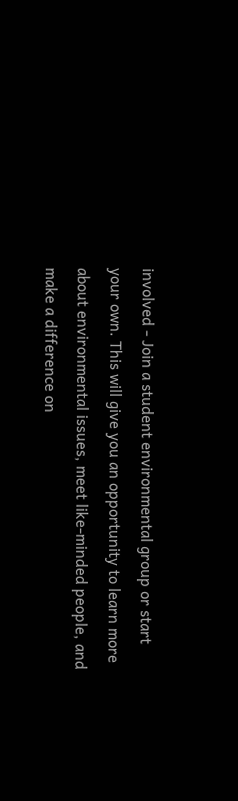involved - Join a student environmental group or start your own. This will give you an opportunity to learn more about environmental issues, meet like-minded people, and make a difference on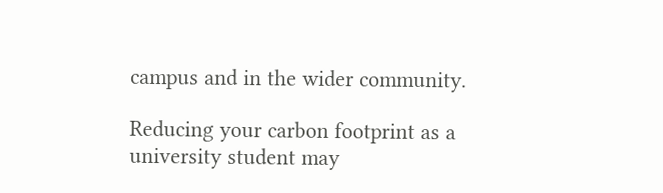campus and in the wider community.

Reducing your carbon footprint as a university student may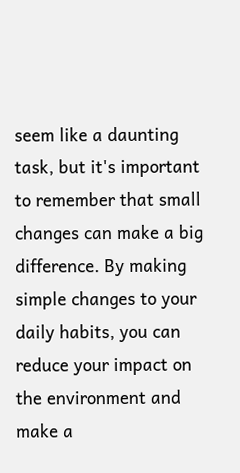seem like a daunting task, but it's important to remember that small changes can make a big difference. By making simple changes to your daily habits, you can reduce your impact on the environment and make a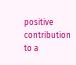positive contribution to a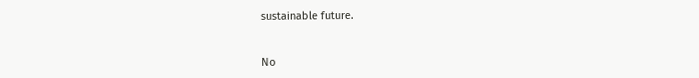sustainable future.


No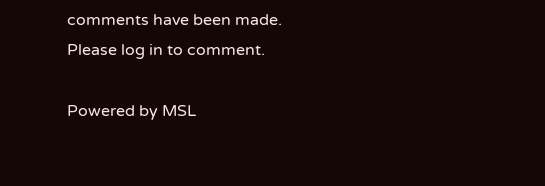comments have been made. Please log in to comment.

Powered by MSL